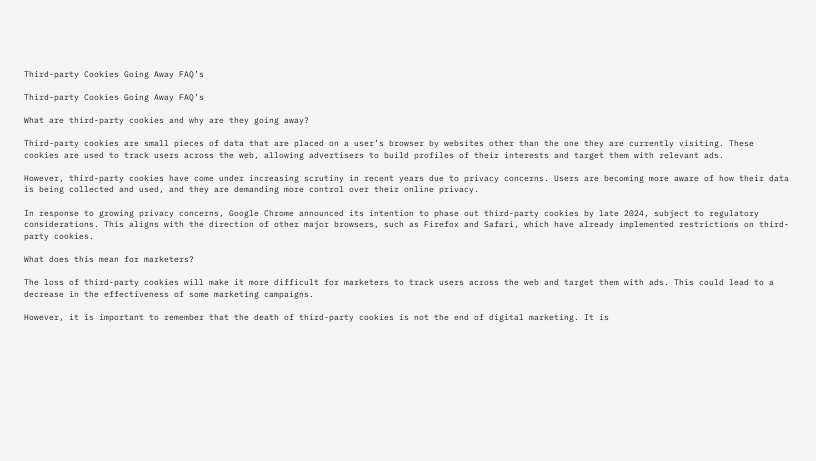Third-party Cookies Going Away FAQ’s

Third-party Cookies Going Away FAQ’s

What are third-party cookies and why are they going away?

Third-party cookies are small pieces of data that are placed on a user’s browser by websites other than the one they are currently visiting. These cookies are used to track users across the web, allowing advertisers to build profiles of their interests and target them with relevant ads.

However, third-party cookies have come under increasing scrutiny in recent years due to privacy concerns. Users are becoming more aware of how their data is being collected and used, and they are demanding more control over their online privacy.

In response to growing privacy concerns, Google Chrome announced its intention to phase out third-party cookies by late 2024, subject to regulatory considerations. This aligns with the direction of other major browsers, such as Firefox and Safari, which have already implemented restrictions on third-party cookies.

What does this mean for marketers?

The loss of third-party cookies will make it more difficult for marketers to track users across the web and target them with ads. This could lead to a decrease in the effectiveness of some marketing campaigns.

However, it is important to remember that the death of third-party cookies is not the end of digital marketing. It is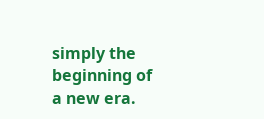simply the beginning of a new era.